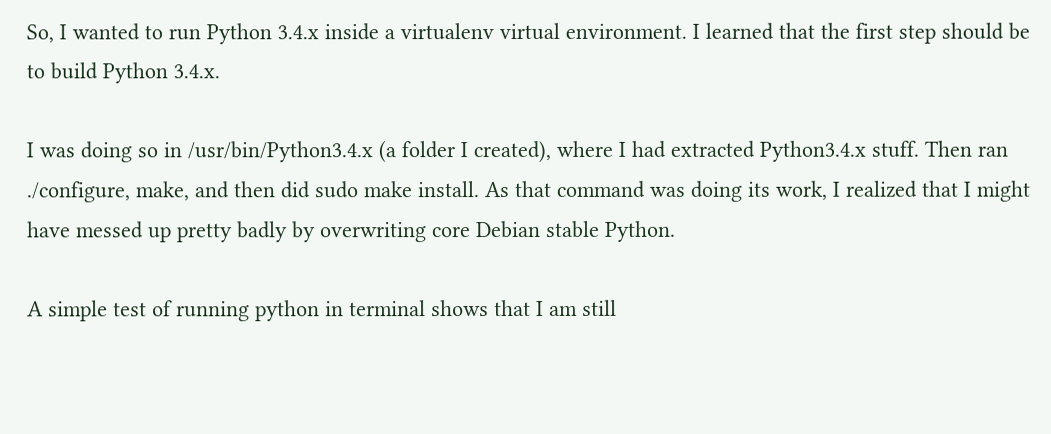So, I wanted to run Python 3.4.x inside a virtualenv virtual environment. I learned that the first step should be to build Python 3.4.x.

I was doing so in /usr/bin/Python3.4.x (a folder I created), where I had extracted Python3.4.x stuff. Then ran ./configure, make, and then did sudo make install. As that command was doing its work, I realized that I might have messed up pretty badly by overwriting core Debian stable Python.

A simple test of running python in terminal shows that I am still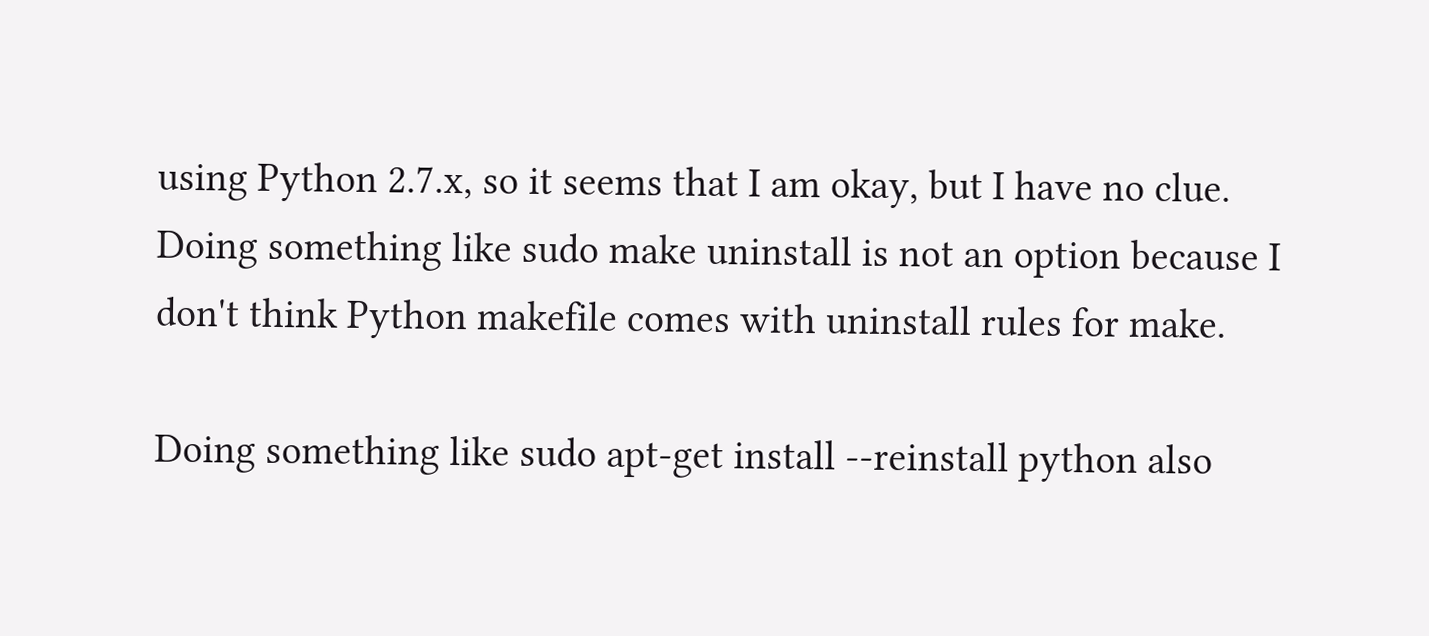using Python 2.7.x, so it seems that I am okay, but I have no clue. Doing something like sudo make uninstall is not an option because I don't think Python makefile comes with uninstall rules for make.

Doing something like sudo apt-get install --reinstall python also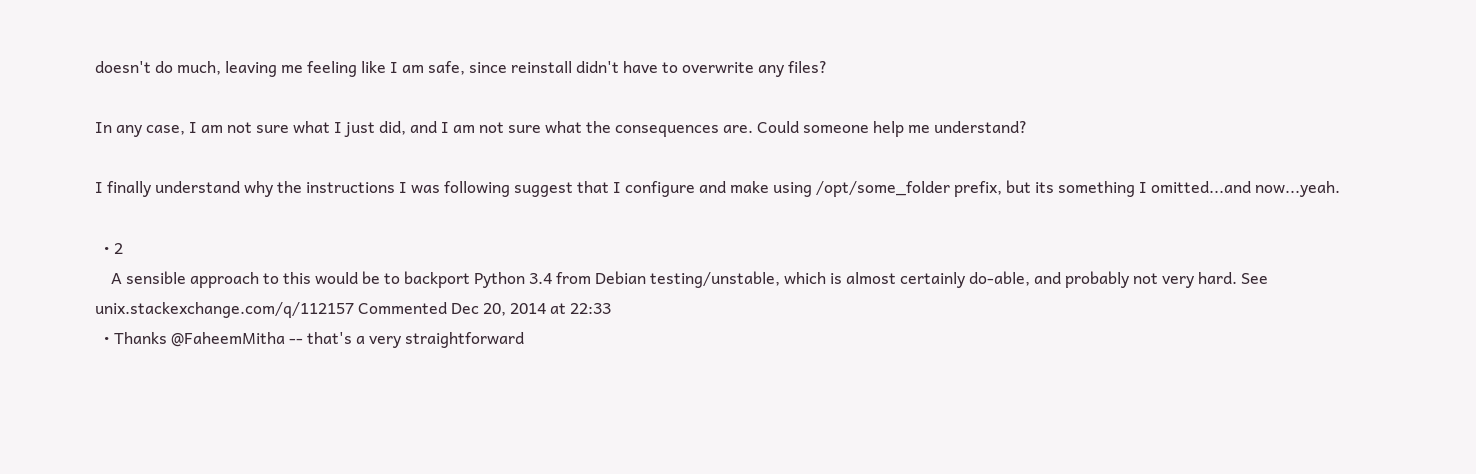doesn't do much, leaving me feeling like I am safe, since reinstall didn't have to overwrite any files?

In any case, I am not sure what I just did, and I am not sure what the consequences are. Could someone help me understand?

I finally understand why the instructions I was following suggest that I configure and make using /opt/some_folder prefix, but its something I omitted...and now...yeah.

  • 2
    A sensible approach to this would be to backport Python 3.4 from Debian testing/unstable, which is almost certainly do-able, and probably not very hard. See unix.stackexchange.com/q/112157 Commented Dec 20, 2014 at 22:33
  • Thanks @FaheemMitha -- that's a very straightforward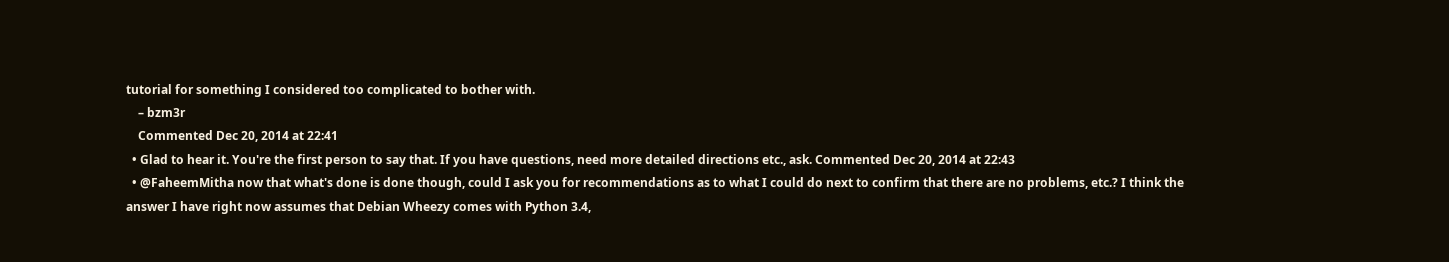tutorial for something I considered too complicated to bother with.
    – bzm3r
    Commented Dec 20, 2014 at 22:41
  • Glad to hear it. You're the first person to say that. If you have questions, need more detailed directions etc., ask. Commented Dec 20, 2014 at 22:43
  • @FaheemMitha now that what's done is done though, could I ask you for recommendations as to what I could do next to confirm that there are no problems, etc.? I think the answer I have right now assumes that Debian Wheezy comes with Python 3.4,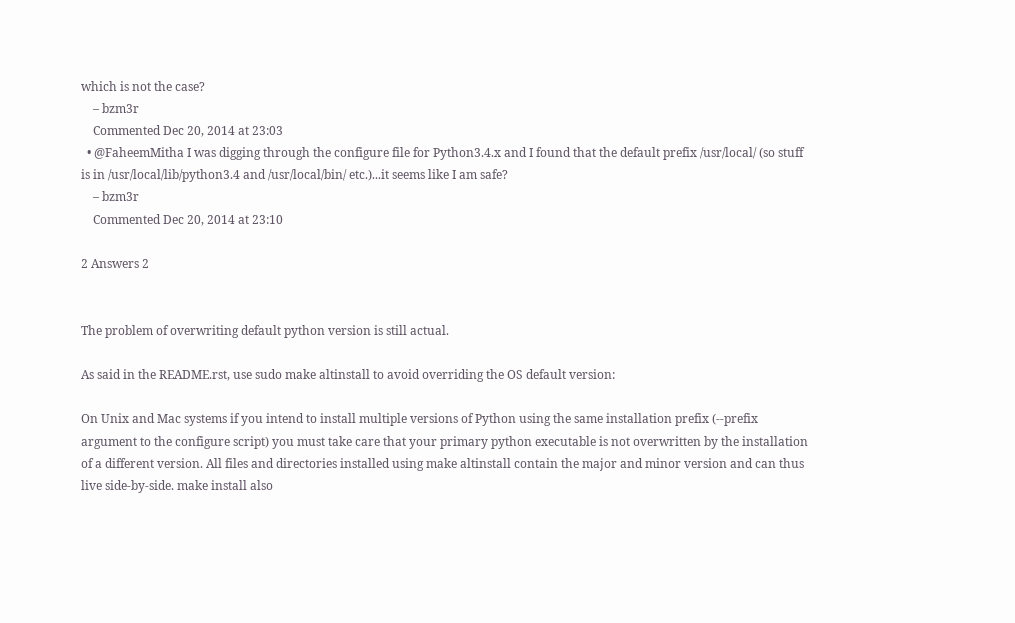which is not the case?
    – bzm3r
    Commented Dec 20, 2014 at 23:03
  • @FaheemMitha I was digging through the configure file for Python3.4.x and I found that the default prefix /usr/local/ (so stuff is in /usr/local/lib/python3.4 and /usr/local/bin/ etc.)...it seems like I am safe?
    – bzm3r
    Commented Dec 20, 2014 at 23:10

2 Answers 2


The problem of overwriting default python version is still actual.

As said in the README.rst, use sudo make altinstall to avoid overriding the OS default version:

On Unix and Mac systems if you intend to install multiple versions of Python using the same installation prefix (--prefix argument to the configure script) you must take care that your primary python executable is not overwritten by the installation of a different version. All files and directories installed using make altinstall contain the major and minor version and can thus live side-by-side. make install also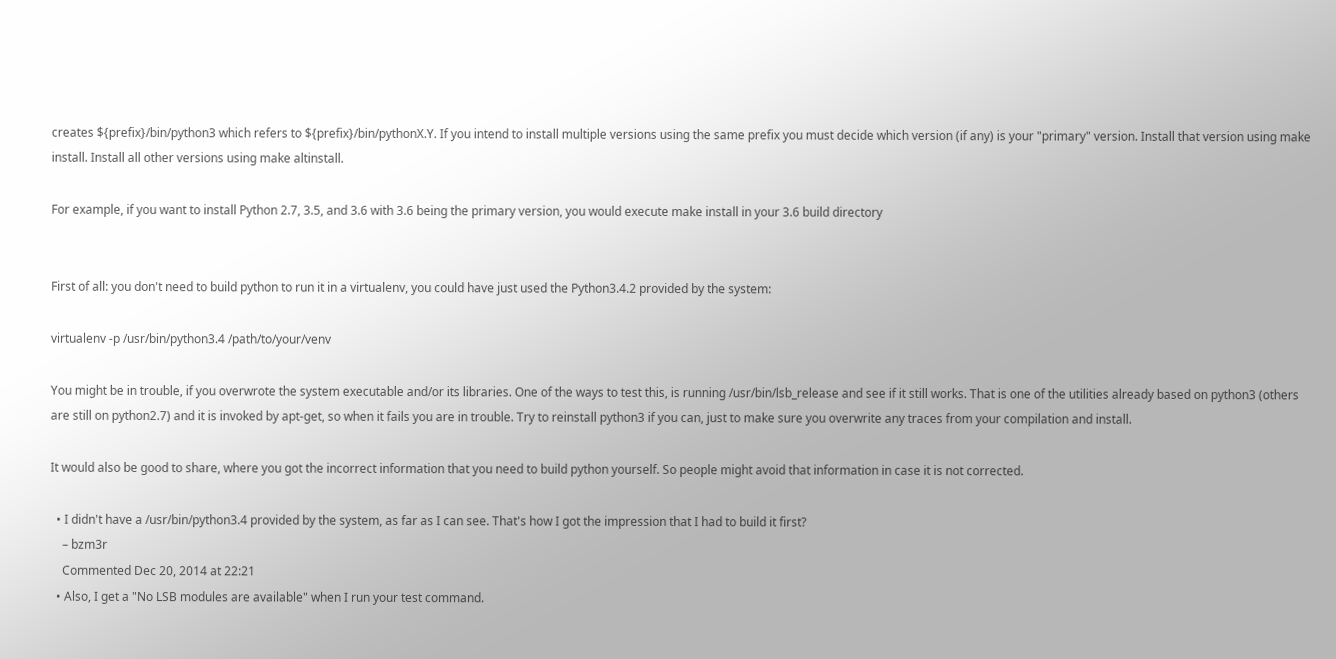creates ${prefix}/bin/python3 which refers to ${prefix}/bin/pythonX.Y. If you intend to install multiple versions using the same prefix you must decide which version (if any) is your "primary" version. Install that version using make install. Install all other versions using make altinstall.

For example, if you want to install Python 2.7, 3.5, and 3.6 with 3.6 being the primary version, you would execute make install in your 3.6 build directory


First of all: you don't need to build python to run it in a virtualenv, you could have just used the Python3.4.2 provided by the system:

virtualenv -p /usr/bin/python3.4 /path/to/your/venv

You might be in trouble, if you overwrote the system executable and/or its libraries. One of the ways to test this, is running /usr/bin/lsb_release and see if it still works. That is one of the utilities already based on python3 (others are still on python2.7) and it is invoked by apt-get, so when it fails you are in trouble. Try to reinstall python3 if you can, just to make sure you overwrite any traces from your compilation and install.

It would also be good to share, where you got the incorrect information that you need to build python yourself. So people might avoid that information in case it is not corrected.

  • I didn't have a /usr/bin/python3.4 provided by the system, as far as I can see. That's how I got the impression that I had to build it first?
    – bzm3r
    Commented Dec 20, 2014 at 22:21
  • Also, I get a "No LSB modules are available" when I run your test command.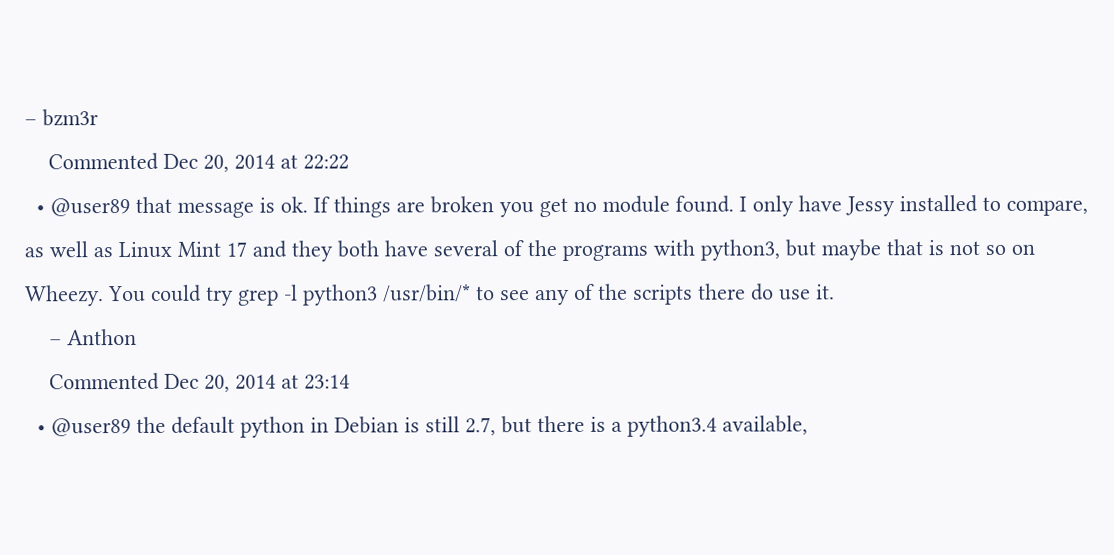– bzm3r
    Commented Dec 20, 2014 at 22:22
  • @user89 that message is ok. If things are broken you get no module found. I only have Jessy installed to compare, as well as Linux Mint 17 and they both have several of the programs with python3, but maybe that is not so on Wheezy. You could try grep -l python3 /usr/bin/* to see any of the scripts there do use it.
    – Anthon
    Commented Dec 20, 2014 at 23:14
  • @user89 the default python in Debian is still 2.7, but there is a python3.4 available,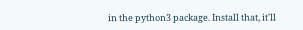in the python3 package. Install that, it'll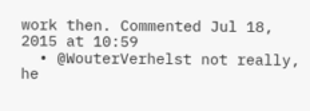work then. Commented Jul 18, 2015 at 10:59
  • @WouterVerhelst not really, he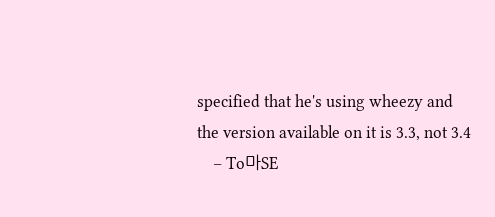specified that he's using wheezy and the version available on it is 3.3, not 3.4
    – To마SE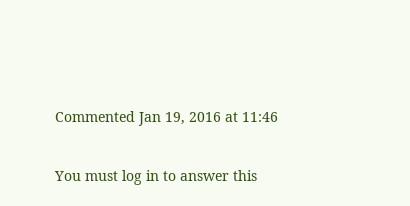Commented Jan 19, 2016 at 11:46

You must log in to answer this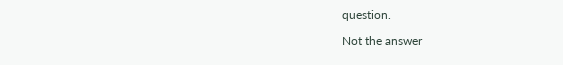question.

Not the answer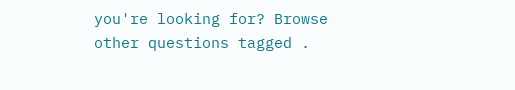you're looking for? Browse other questions tagged .